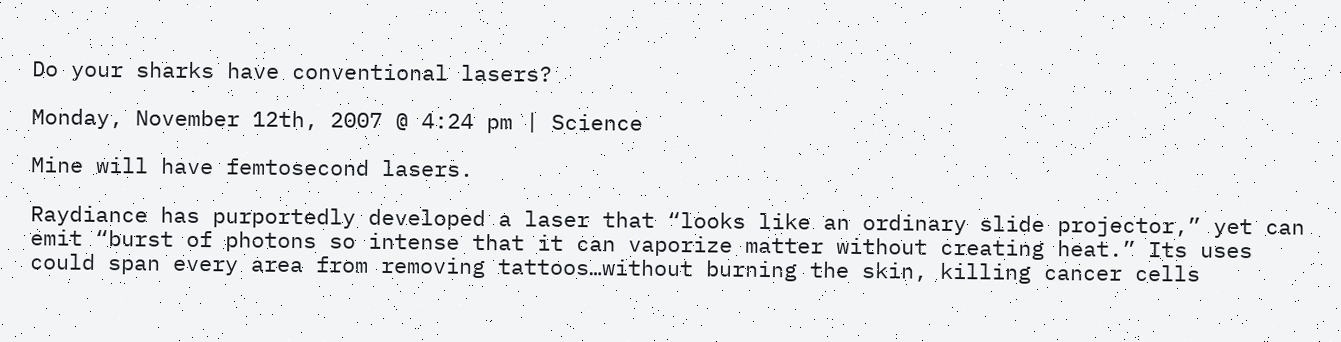Do your sharks have conventional lasers?

Monday, November 12th, 2007 @ 4:24 pm | Science

Mine will have femtosecond lasers.

Raydiance has purportedly developed a laser that “looks like an ordinary slide projector,” yet can emit “burst of photons so intense that it can vaporize matter without creating heat.” Its uses could span every area from removing tattoos…without burning the skin, killing cancer cells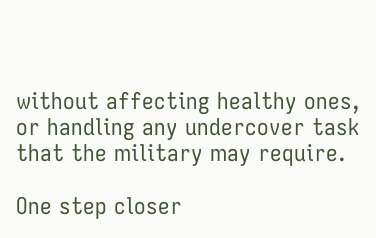without affecting healthy ones, or handling any undercover task that the military may require.

One step closer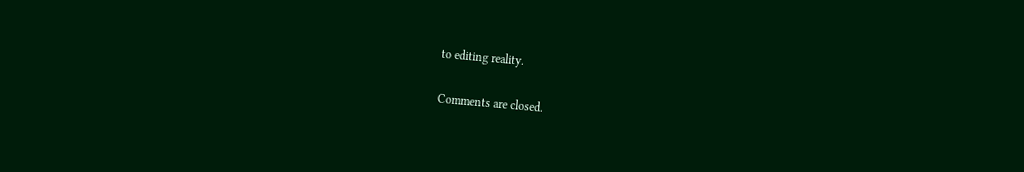to editing reality.


Comments are closed.